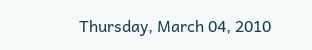Thursday, March 04, 2010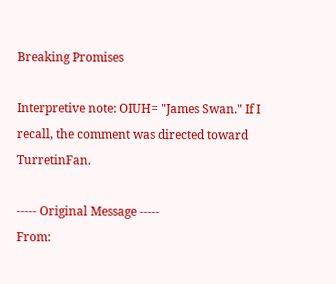Breaking Promises

Interpretive note: OIUH= "James Swan." If I recall, the comment was directed toward TurretinFan.

----- Original Message -----
From: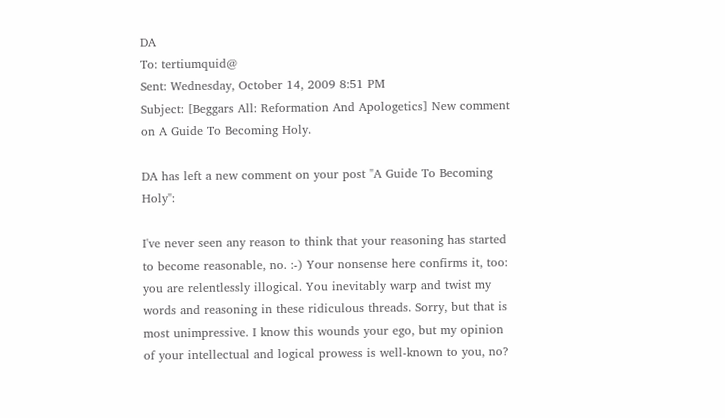DA
To: tertiumquid@
Sent: Wednesday, October 14, 2009 8:51 PM
Subject: [Beggars All: Reformation And Apologetics] New comment on A Guide To Becoming Holy.

DA has left a new comment on your post "A Guide To Becoming Holy":

I've never seen any reason to think that your reasoning has started to become reasonable, no. :-) Your nonsense here confirms it, too: you are relentlessly illogical. You inevitably warp and twist my words and reasoning in these ridiculous threads. Sorry, but that is most unimpressive. I know this wounds your ego, but my opinion of your intellectual and logical prowess is well-known to you, no?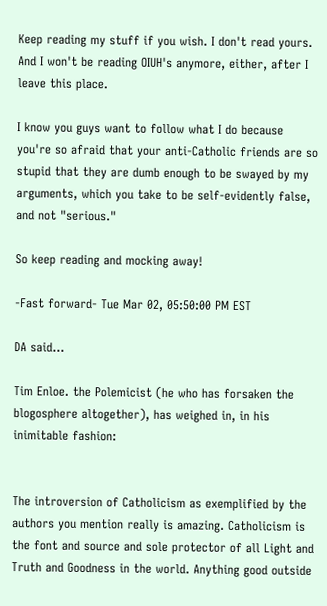Keep reading my stuff if you wish. I don't read yours. And I won't be reading OIUH's anymore, either, after I leave this place.

I know you guys want to follow what I do because you're so afraid that your anti-Catholic friends are so stupid that they are dumb enough to be swayed by my arguments, which you take to be self-evidently false, and not "serious."

So keep reading and mocking away!

-Fast forward- Tue Mar 02, 05:50:00 PM EST

DA said...

Tim Enloe. the Polemicist (he who has forsaken the blogosphere altogether), has weighed in, in his inimitable fashion:


The introversion of Catholicism as exemplified by the authors you mention really is amazing. Catholicism is the font and source and sole protector of all Light and Truth and Goodness in the world. Anything good outside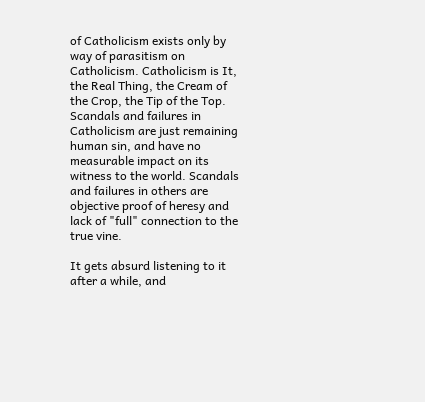of Catholicism exists only by way of parasitism on Catholicism. Catholicism is It, the Real Thing, the Cream of the Crop, the Tip of the Top. Scandals and failures in Catholicism are just remaining human sin, and have no measurable impact on its witness to the world. Scandals and failures in others are objective proof of heresy and lack of "full" connection to the true vine.

It gets absurd listening to it after a while, and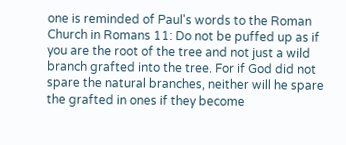one is reminded of Paul's words to the Roman Church in Romans 11: Do not be puffed up as if you are the root of the tree and not just a wild branch grafted into the tree. For if God did not spare the natural branches, neither will he spare the grafted in ones if they become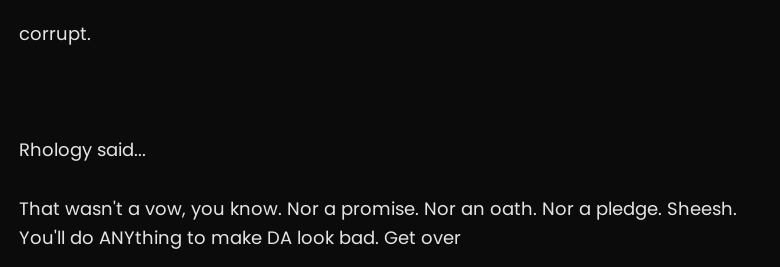corrupt.



Rhology said...

That wasn't a vow, you know. Nor a promise. Nor an oath. Nor a pledge. Sheesh. You'll do ANYthing to make DA look bad. Get over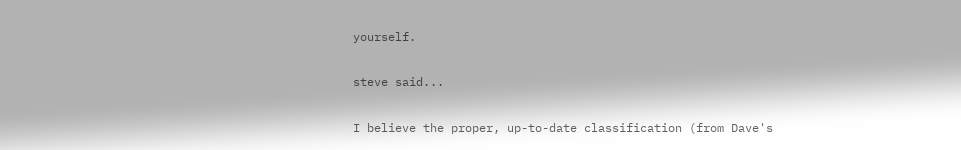yourself.

steve said...

I believe the proper, up-to-date classification (from Dave's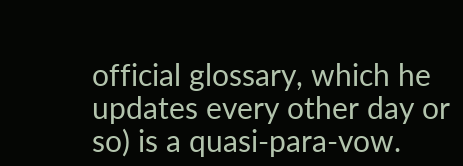official glossary, which he updates every other day or so) is a quasi-para-vow.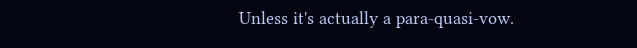Unless it's actually a para-quasi-vow.